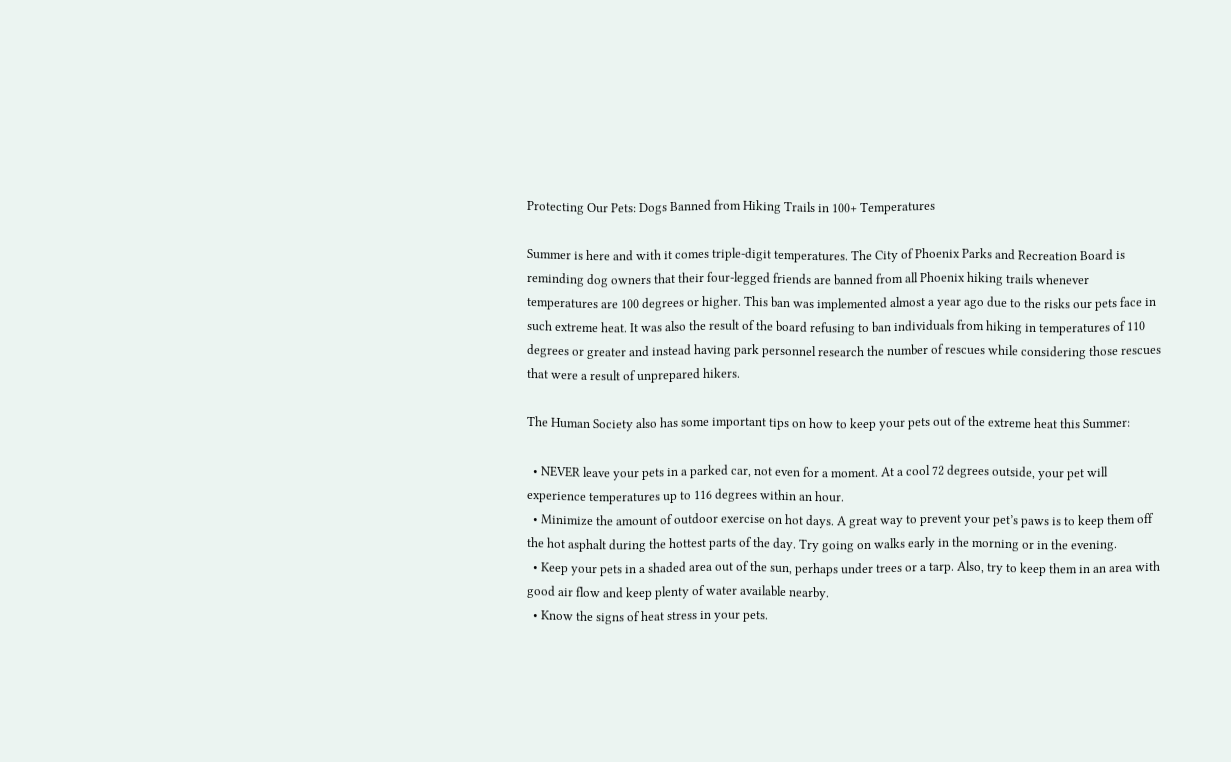Protecting Our Pets: Dogs Banned from Hiking Trails in 100+ Temperatures

Summer is here and with it comes triple-digit temperatures. The City of Phoenix Parks and Recreation Board is reminding dog owners that their four-legged friends are banned from all Phoenix hiking trails whenever temperatures are 100 degrees or higher. This ban was implemented almost a year ago due to the risks our pets face in such extreme heat. It was also the result of the board refusing to ban individuals from hiking in temperatures of 110 degrees or greater and instead having park personnel research the number of rescues while considering those rescues that were a result of unprepared hikers.

The Human Society also has some important tips on how to keep your pets out of the extreme heat this Summer:

  • NEVER leave your pets in a parked car, not even for a moment. At a cool 72 degrees outside, your pet will experience temperatures up to 116 degrees within an hour.
  • Minimize the amount of outdoor exercise on hot days. A great way to prevent your pet’s paws is to keep them off the hot asphalt during the hottest parts of the day. Try going on walks early in the morning or in the evening.
  • Keep your pets in a shaded area out of the sun, perhaps under trees or a tarp. Also, try to keep them in an area with good air flow and keep plenty of water available nearby.
  • Know the signs of heat stress in your pets.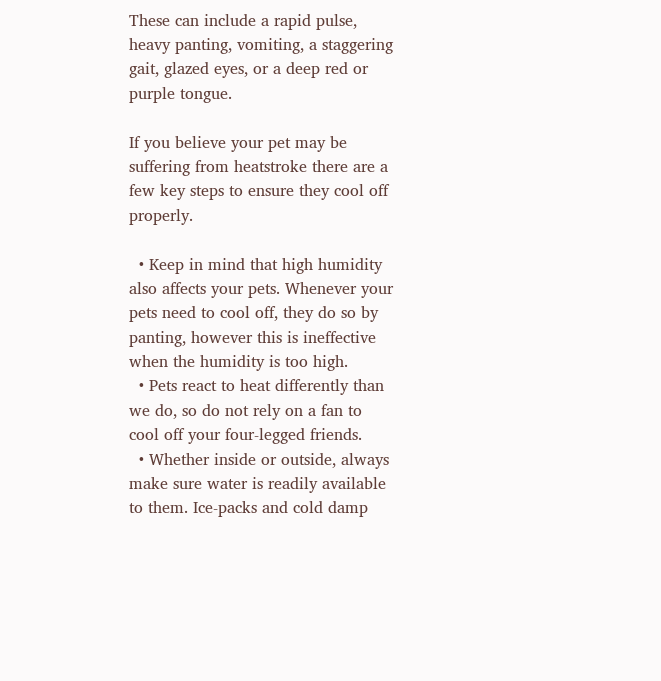These can include a rapid pulse, heavy panting, vomiting, a staggering gait, glazed eyes, or a deep red or purple tongue.

If you believe your pet may be suffering from heatstroke there are a few key steps to ensure they cool off properly.

  • Keep in mind that high humidity also affects your pets. Whenever your pets need to cool off, they do so by panting, however this is ineffective when the humidity is too high.
  • Pets react to heat differently than we do, so do not rely on a fan to cool off your four-legged friends.
  • Whether inside or outside, always make sure water is readily available to them. Ice-packs and cold damp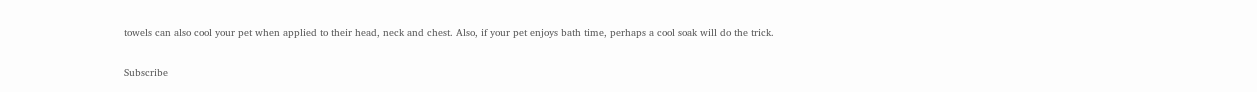towels can also cool your pet when applied to their head, neck and chest. Also, if your pet enjoys bath time, perhaps a cool soak will do the trick.

Subscribe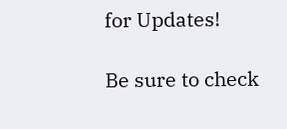for Updates!

Be sure to check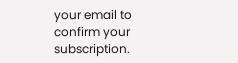your email to confirm your subscription.